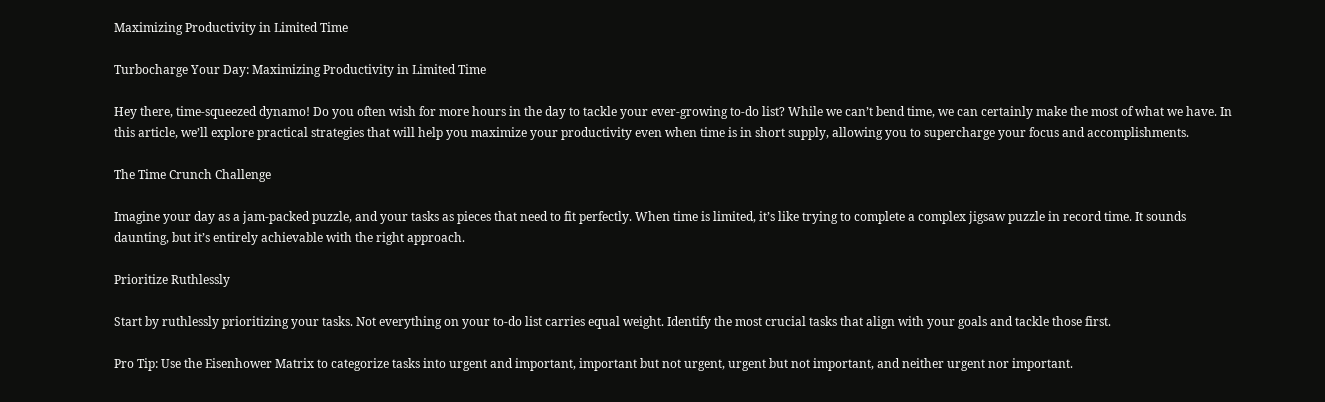Maximizing Productivity in Limited Time

Turbocharge Your Day: Maximizing Productivity in Limited Time

Hey there, time-squeezed dynamo! Do you often wish for more hours in the day to tackle your ever-growing to-do list? While we can’t bend time, we can certainly make the most of what we have. In this article, we’ll explore practical strategies that will help you maximize your productivity even when time is in short supply, allowing you to supercharge your focus and accomplishments.

The Time Crunch Challenge

Imagine your day as a jam-packed puzzle, and your tasks as pieces that need to fit perfectly. When time is limited, it’s like trying to complete a complex jigsaw puzzle in record time. It sounds daunting, but it’s entirely achievable with the right approach.

Prioritize Ruthlessly

Start by ruthlessly prioritizing your tasks. Not everything on your to-do list carries equal weight. Identify the most crucial tasks that align with your goals and tackle those first.

Pro Tip: Use the Eisenhower Matrix to categorize tasks into urgent and important, important but not urgent, urgent but not important, and neither urgent nor important.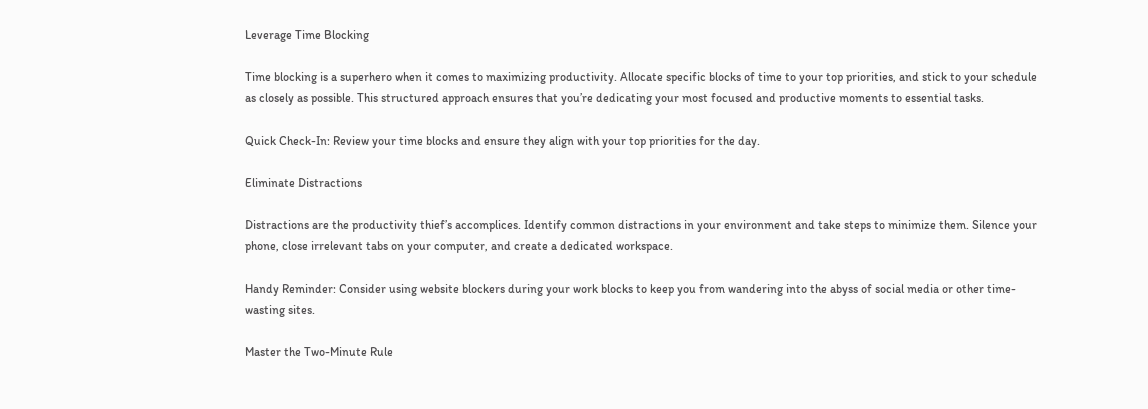Leverage Time Blocking

Time blocking is a superhero when it comes to maximizing productivity. Allocate specific blocks of time to your top priorities, and stick to your schedule as closely as possible. This structured approach ensures that you’re dedicating your most focused and productive moments to essential tasks.

Quick Check-In: Review your time blocks and ensure they align with your top priorities for the day.

Eliminate Distractions

Distractions are the productivity thief’s accomplices. Identify common distractions in your environment and take steps to minimize them. Silence your phone, close irrelevant tabs on your computer, and create a dedicated workspace.

Handy Reminder: Consider using website blockers during your work blocks to keep you from wandering into the abyss of social media or other time-wasting sites.

Master the Two-Minute Rule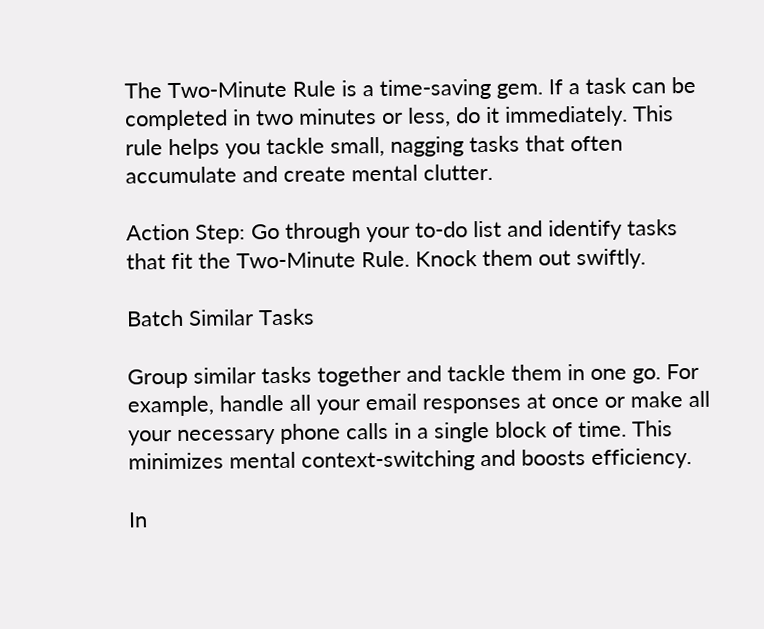The Two-Minute Rule is a time-saving gem. If a task can be completed in two minutes or less, do it immediately. This rule helps you tackle small, nagging tasks that often accumulate and create mental clutter.

Action Step: Go through your to-do list and identify tasks that fit the Two-Minute Rule. Knock them out swiftly.

Batch Similar Tasks

Group similar tasks together and tackle them in one go. For example, handle all your email responses at once or make all your necessary phone calls in a single block of time. This minimizes mental context-switching and boosts efficiency.

In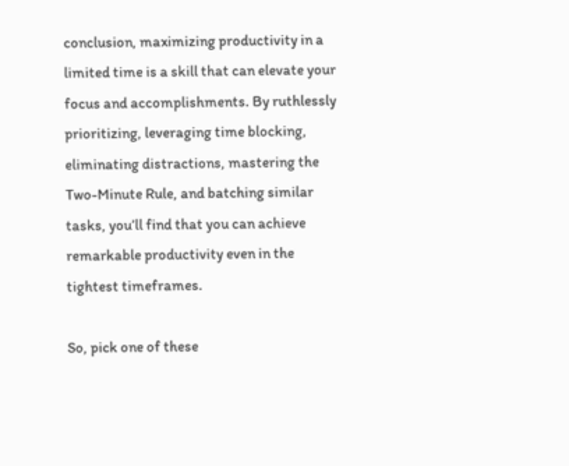conclusion, maximizing productivity in a limited time is a skill that can elevate your focus and accomplishments. By ruthlessly prioritizing, leveraging time blocking, eliminating distractions, mastering the Two-Minute Rule, and batching similar tasks, you’ll find that you can achieve remarkable productivity even in the tightest timeframes.

So, pick one of these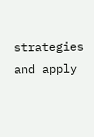strategies and apply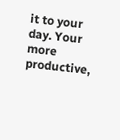it to your day. Your more productive,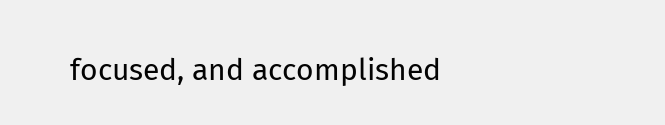focused, and accomplished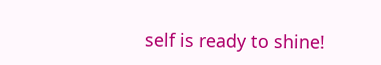self is ready to shine!